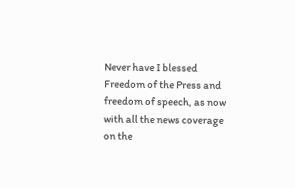Never have I blessed Freedom of the Press and freedom of speech, as now with all the news coverage on the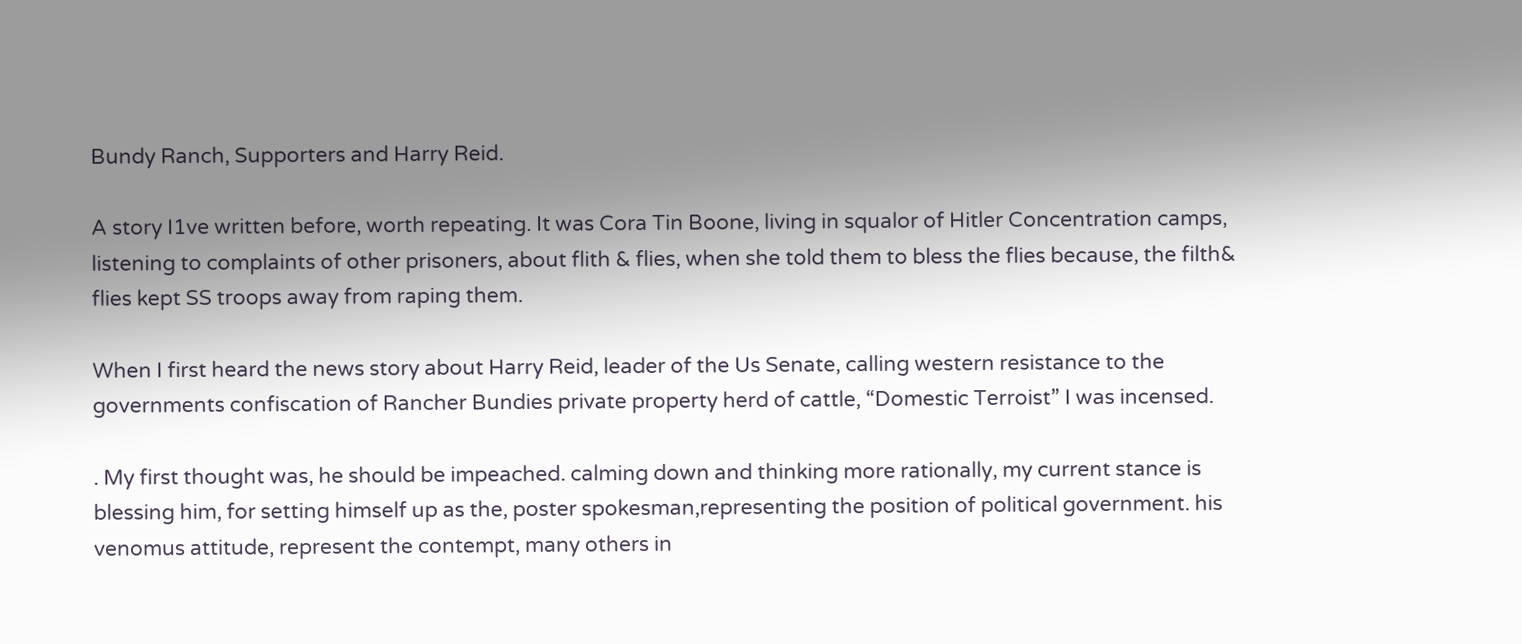Bundy Ranch, Supporters and Harry Reid.

A story I1ve written before, worth repeating. It was Cora Tin Boone, living in squalor of Hitler Concentration camps, listening to complaints of other prisoners, about flith & flies, when she told them to bless the flies because, the filth& flies kept SS troops away from raping them.

When I first heard the news story about Harry Reid, leader of the Us Senate, calling western resistance to the governments confiscation of Rancher Bundies private property herd of cattle, “Domestic Terroist” I was incensed.

. My first thought was, he should be impeached. calming down and thinking more rationally, my current stance is blessing him, for setting himself up as the, poster spokesman,representing the position of political government. his venomus attitude, represent the contempt, many others in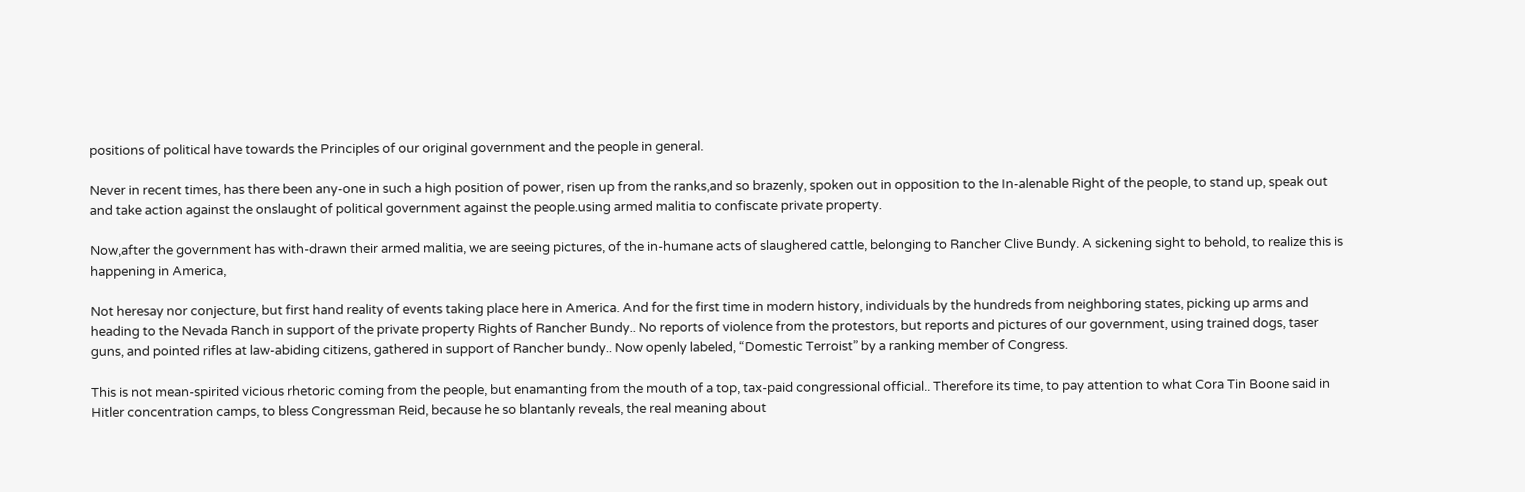positions of political have towards the Principles of our original government and the people in general.

Never in recent times, has there been any-one in such a high position of power, risen up from the ranks,and so brazenly, spoken out in opposition to the In-alenable Right of the people, to stand up, speak out and take action against the onslaught of political government against the people.using armed malitia to confiscate private property.

Now,after the government has with-drawn their armed malitia, we are seeing pictures, of the in-humane acts of slaughered cattle, belonging to Rancher Clive Bundy. A sickening sight to behold, to realize this is happening in America,

Not heresay nor conjecture, but first hand reality of events taking place here in America. And for the first time in modern history, individuals by the hundreds from neighboring states, picking up arms and heading to the Nevada Ranch in support of the private property Rights of Rancher Bundy.. No reports of violence from the protestors, but reports and pictures of our government, using trained dogs, taser guns, and pointed rifles at law-abiding citizens, gathered in support of Rancher bundy.. Now openly labeled, “Domestic Terroist” by a ranking member of Congress.

This is not mean-spirited vicious rhetoric coming from the people, but enamanting from the mouth of a top, tax-paid congressional official.. Therefore its time, to pay attention to what Cora Tin Boone said in Hitler concentration camps, to bless Congressman Reid, because he so blantanly reveals, the real meaning about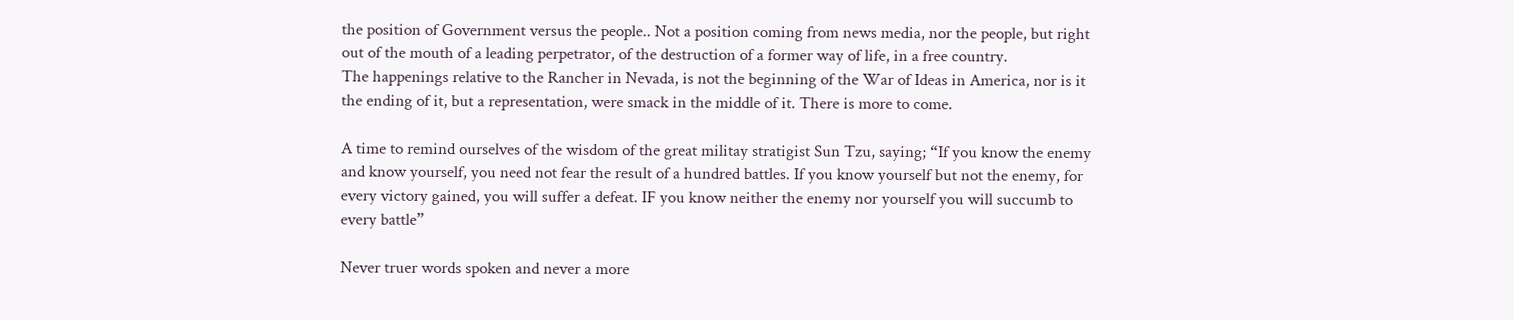the position of Government versus the people.. Not a position coming from news media, nor the people, but right out of the mouth of a leading perpetrator, of the destruction of a former way of life, in a free country.
The happenings relative to the Rancher in Nevada, is not the beginning of the War of Ideas in America, nor is it the ending of it, but a representation, were smack in the middle of it. There is more to come.

A time to remind ourselves of the wisdom of the great militay stratigist Sun Tzu, saying; “If you know the enemy and know yourself, you need not fear the result of a hundred battles. If you know yourself but not the enemy, for every victory gained, you will suffer a defeat. IF you know neither the enemy nor yourself you will succumb to every battle”

Never truer words spoken and never a more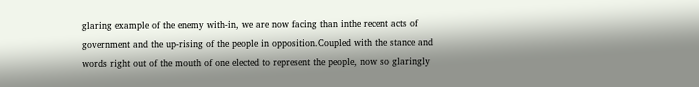glaring example of the enemy with-in, we are now facing than inthe recent acts of government and the up-rising of the people in opposition.Coupled with the stance and words right out of the mouth of one elected to represent the people, now so glaringly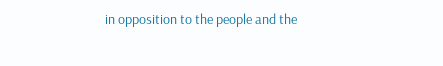in opposition to the people and the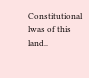Constitutional lwas of this land..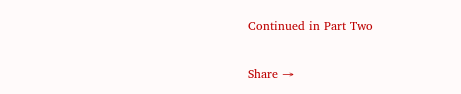Continued in Part Two

Share →